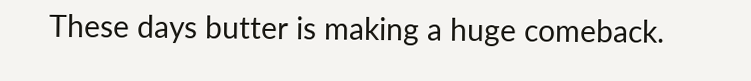These days butter is making a huge comeback.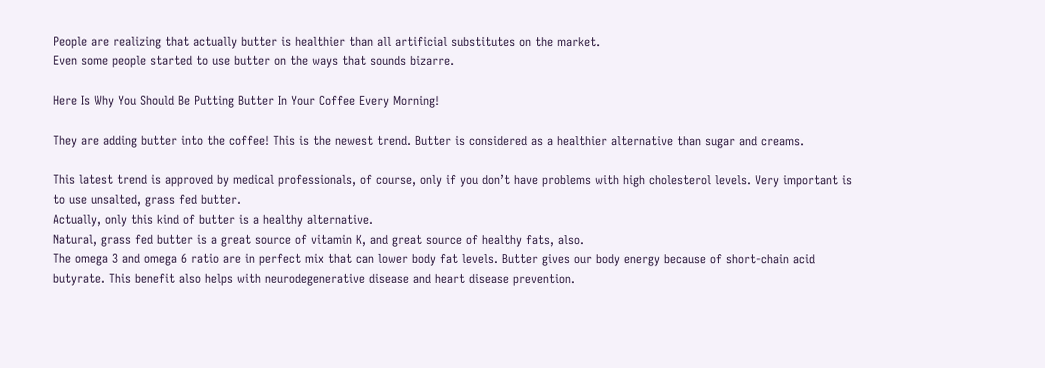People are realizing that actually butter is healthier than all artificial substitutes on the market.
Even some people started to use butter on the ways that sounds bizarre.

Here Is Why You Should Be Putting Butter In Your Coffee Every Morning!

They are adding butter into the coffee! This is the newest trend. Butter is considered as a healthier alternative than sugar and creams.

This latest trend is approved by medical professionals, of course, only if you don’t have problems with high cholesterol levels. Very important is to use unsalted, grass fed butter.
Actually, only this kind of butter is a healthy alternative.
Natural, grass fed butter is a great source of vitamin K, and great source of healthy fats, also.
The omega 3 and omega 6 ratio are in perfect mix that can lower body fat levels. Butter gives our body energy because of short-chain acid butyrate. This benefit also helps with neurodegenerative disease and heart disease prevention.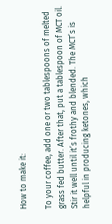How to make it:

To your coffee, add one or two tablespoons of melted grass fed butter. After that, put a tablespoon of MCT oil. Stir it well until it’s frothy and blended. The MCT’s is helpful in producing ketones, which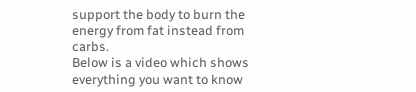support the body to burn the energy from fat instead from carbs.
Below is a video which shows everything you want to know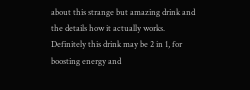about this strange but amazing drink and the details how it actually works.
Definitely this drink may be 2 in 1, for boosting energy and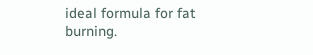ideal formula for fat burning.